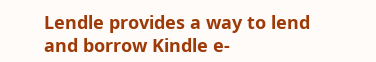Lendle provides a way to lend and borrow Kindle e-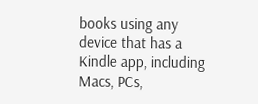books using any device that has a Kindle app, including Macs, PCs,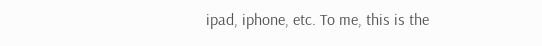ipad, iphone, etc. To me, this is the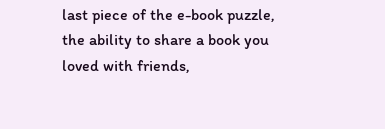last piece of the e-book puzzle, the ability to share a book you loved with friends,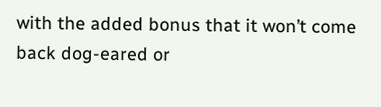with the added bonus that it won’t come back dog-eared or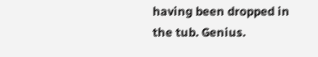having been dropped in the tub. Genius.